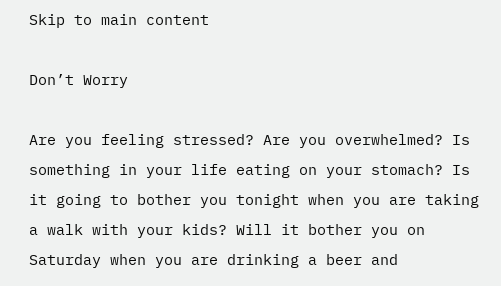Skip to main content

Don’t Worry

Are you feeling stressed? Are you overwhelmed? Is something in your life eating on your stomach? Is it going to bother you tonight when you are taking a walk with your kids? Will it bother you on Saturday when you are drinking a beer and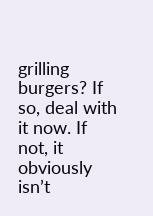grilling burgers? If so, deal with it now. If not, it obviously isn’t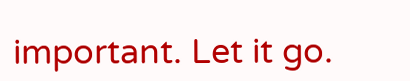important. Let it go.